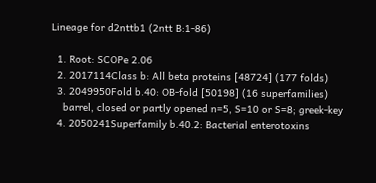Lineage for d2nttb1 (2ntt B:1-86)

  1. Root: SCOPe 2.06
  2. 2017114Class b: All beta proteins [48724] (177 folds)
  3. 2049950Fold b.40: OB-fold [50198] (16 superfamilies)
    barrel, closed or partly opened n=5, S=10 or S=8; greek-key
  4. 2050241Superfamily b.40.2: Bacterial enterotoxins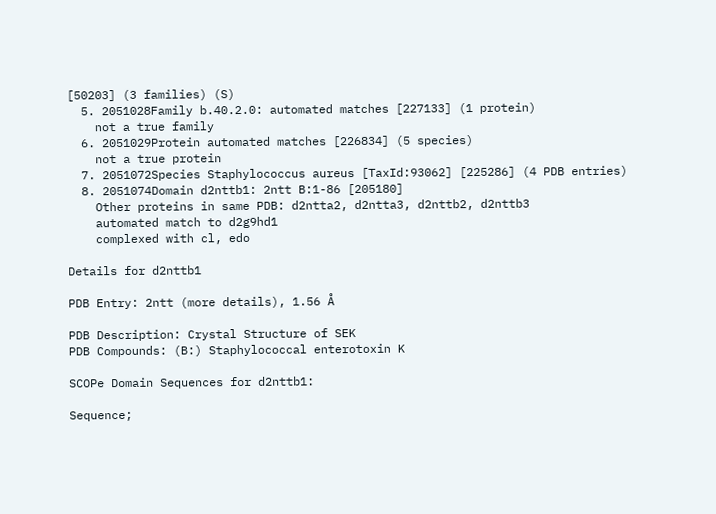[50203] (3 families) (S)
  5. 2051028Family b.40.2.0: automated matches [227133] (1 protein)
    not a true family
  6. 2051029Protein automated matches [226834] (5 species)
    not a true protein
  7. 2051072Species Staphylococcus aureus [TaxId:93062] [225286] (4 PDB entries)
  8. 2051074Domain d2nttb1: 2ntt B:1-86 [205180]
    Other proteins in same PDB: d2ntta2, d2ntta3, d2nttb2, d2nttb3
    automated match to d2g9hd1
    complexed with cl, edo

Details for d2nttb1

PDB Entry: 2ntt (more details), 1.56 Å

PDB Description: Crystal Structure of SEK
PDB Compounds: (B:) Staphylococcal enterotoxin K

SCOPe Domain Sequences for d2nttb1:

Sequence;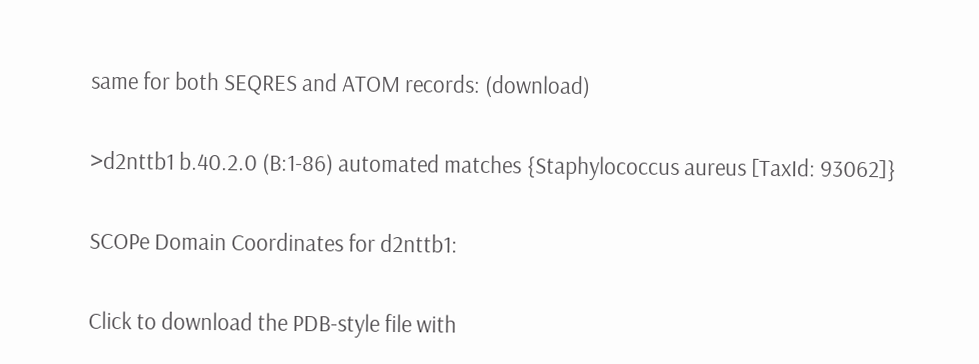same for both SEQRES and ATOM records: (download)

>d2nttb1 b.40.2.0 (B:1-86) automated matches {Staphylococcus aureus [TaxId: 93062]}

SCOPe Domain Coordinates for d2nttb1:

Click to download the PDB-style file with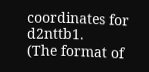coordinates for d2nttb1.
(The format of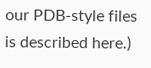our PDB-style files is described here.)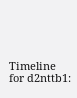Timeline for d2nttb1: